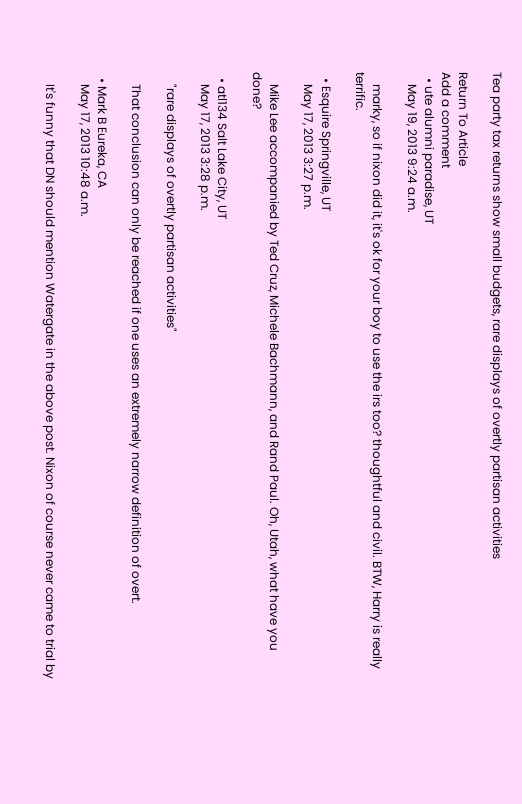Tea party tax returns show small budgets, rare displays of overtly partisan activities

Return To Article
Add a comment
  • ute alumni paradise, UT
    May 19, 2013 9:24 a.m.

    marky, so if nixon did it, it's ok for your boy to use the irs too? thoughtful and civil. BTW, Harry is really terrific.

  • Esquire Springville, UT
    May 17, 2013 3:27 p.m.

    Mike Lee accompanied by Ted Cruz, Michele Bachmann, and Rand Paul. Oh, Utah, what have you done?

  • atl134 Salt Lake City, UT
    May 17, 2013 3:28 p.m.

    "rare displays of overtly partisan activities"

    That conclusion can only be reached if one uses an extremely narrow definition of overt.

  • Mark B Eureka, CA
    May 17, 2013 10:48 a.m.

    It's funny that DN should mention Watergate in the above post. Nixon of course never came to trial by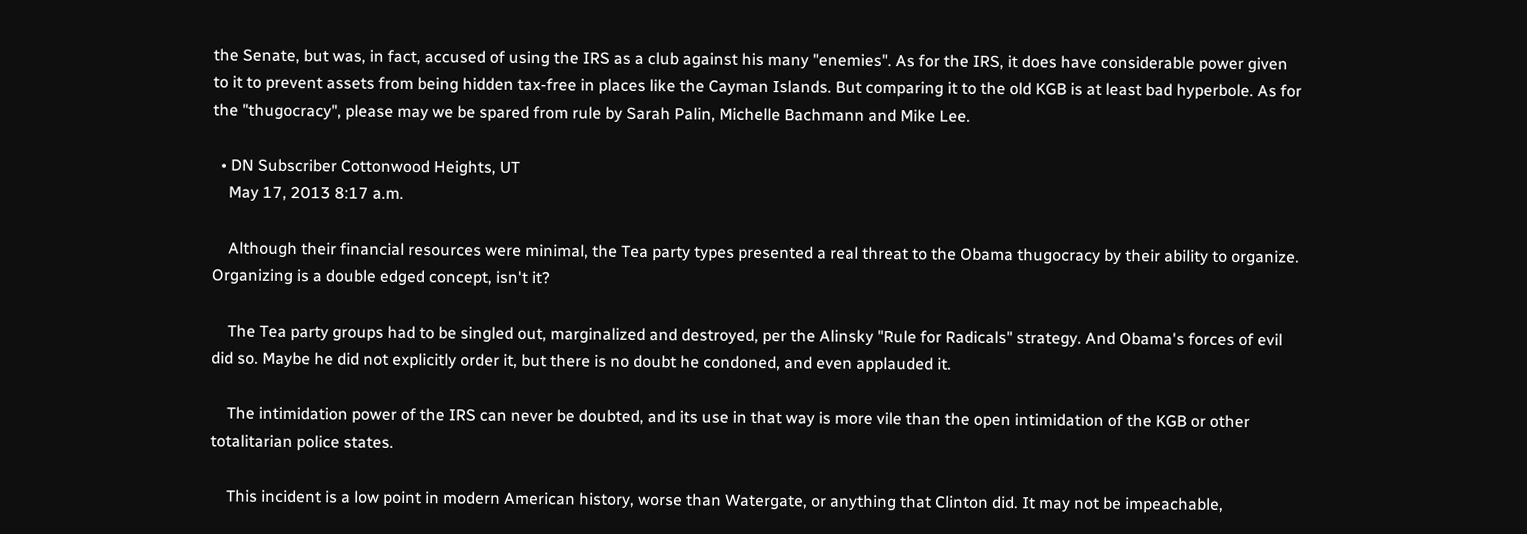the Senate, but was, in fact, accused of using the IRS as a club against his many "enemies". As for the IRS, it does have considerable power given to it to prevent assets from being hidden tax-free in places like the Cayman Islands. But comparing it to the old KGB is at least bad hyperbole. As for the "thugocracy", please may we be spared from rule by Sarah Palin, Michelle Bachmann and Mike Lee.

  • DN Subscriber Cottonwood Heights, UT
    May 17, 2013 8:17 a.m.

    Although their financial resources were minimal, the Tea party types presented a real threat to the Obama thugocracy by their ability to organize. Organizing is a double edged concept, isn't it?

    The Tea party groups had to be singled out, marginalized and destroyed, per the Alinsky "Rule for Radicals" strategy. And Obama's forces of evil did so. Maybe he did not explicitly order it, but there is no doubt he condoned, and even applauded it.

    The intimidation power of the IRS can never be doubted, and its use in that way is more vile than the open intimidation of the KGB or other totalitarian police states.

    This incident is a low point in modern American history, worse than Watergate, or anything that Clinton did. It may not be impeachable,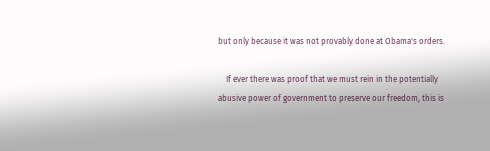but only because it was not provably done at Obama's orders.

    If ever there was proof that we must rein in the potentially abusive power of government to preserve our freedom, this is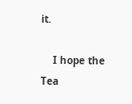it.

    I hope the Tea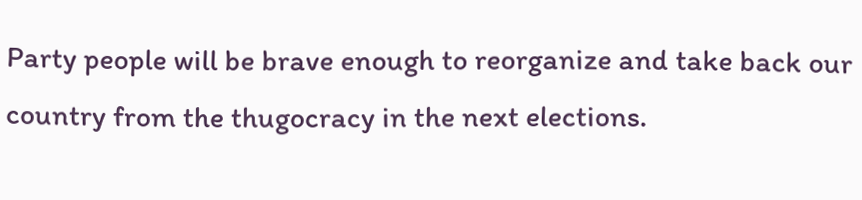Party people will be brave enough to reorganize and take back our country from the thugocracy in the next elections.